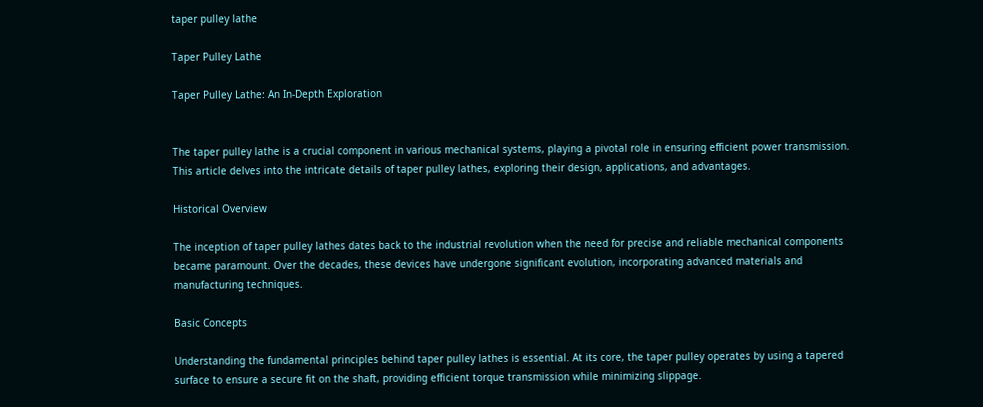taper pulley lathe

Taper Pulley Lathe

Taper Pulley Lathe: An In-Depth Exploration


The taper pulley lathe is a crucial component in various mechanical systems, playing a pivotal role in ensuring efficient power transmission. This article delves into the intricate details of taper pulley lathes, exploring their design, applications, and advantages.

Historical Overview

The inception of taper pulley lathes dates back to the industrial revolution when the need for precise and reliable mechanical components became paramount. Over the decades, these devices have undergone significant evolution, incorporating advanced materials and manufacturing techniques.

Basic Concepts

Understanding the fundamental principles behind taper pulley lathes is essential. At its core, the taper pulley operates by using a tapered surface to ensure a secure fit on the shaft, providing efficient torque transmission while minimizing slippage.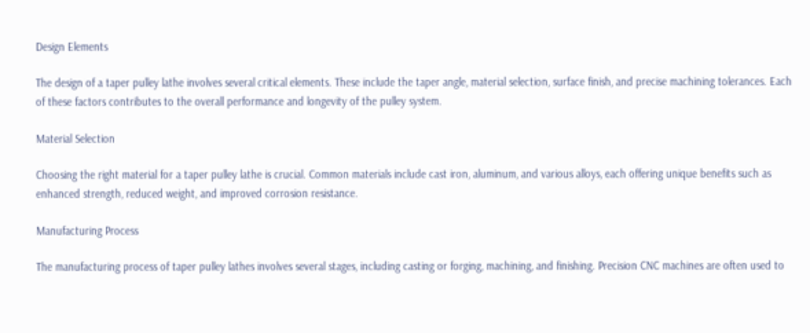Design Elements

The design of a taper pulley lathe involves several critical elements. These include the taper angle, material selection, surface finish, and precise machining tolerances. Each of these factors contributes to the overall performance and longevity of the pulley system.

Material Selection

Choosing the right material for a taper pulley lathe is crucial. Common materials include cast iron, aluminum, and various alloys, each offering unique benefits such as enhanced strength, reduced weight, and improved corrosion resistance.

Manufacturing Process

The manufacturing process of taper pulley lathes involves several stages, including casting or forging, machining, and finishing. Precision CNC machines are often used to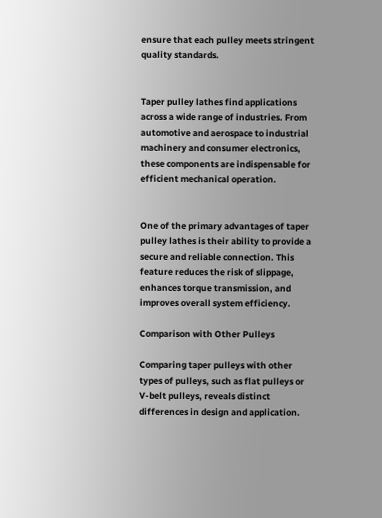ensure that each pulley meets stringent quality standards.


Taper pulley lathes find applications across a wide range of industries. From automotive and aerospace to industrial machinery and consumer electronics, these components are indispensable for efficient mechanical operation.


One of the primary advantages of taper pulley lathes is their ability to provide a secure and reliable connection. This feature reduces the risk of slippage, enhances torque transmission, and improves overall system efficiency.

Comparison with Other Pulleys

Comparing taper pulleys with other types of pulleys, such as flat pulleys or V-belt pulleys, reveals distinct differences in design and application.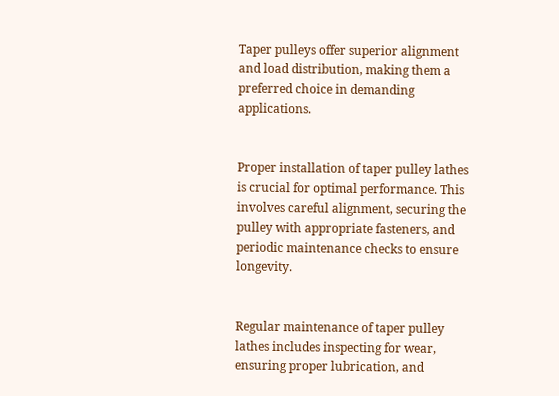Taper pulleys offer superior alignment and load distribution, making them a preferred choice in demanding applications.


Proper installation of taper pulley lathes is crucial for optimal performance. This involves careful alignment, securing the pulley with appropriate fasteners, and periodic maintenance checks to ensure longevity.


Regular maintenance of taper pulley lathes includes inspecting for wear, ensuring proper lubrication, and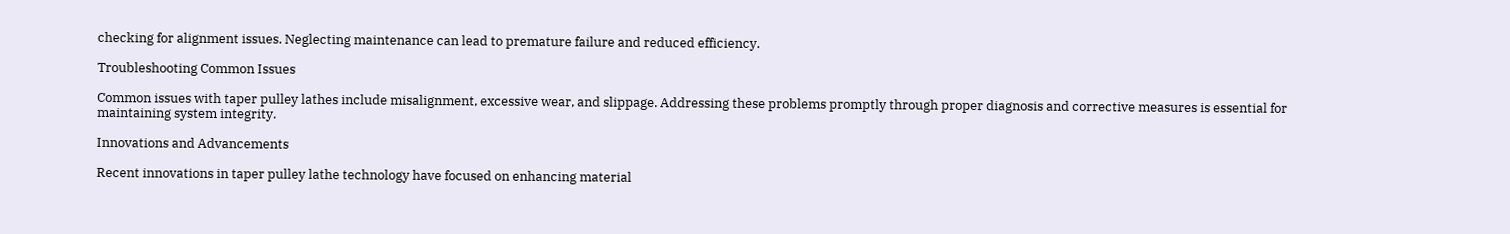checking for alignment issues. Neglecting maintenance can lead to premature failure and reduced efficiency.

Troubleshooting Common Issues

Common issues with taper pulley lathes include misalignment, excessive wear, and slippage. Addressing these problems promptly through proper diagnosis and corrective measures is essential for maintaining system integrity.

Innovations and Advancements

Recent innovations in taper pulley lathe technology have focused on enhancing material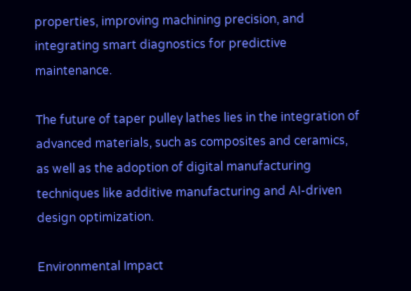properties, improving machining precision, and integrating smart diagnostics for predictive maintenance.

The future of taper pulley lathes lies in the integration of advanced materials, such as composites and ceramics, as well as the adoption of digital manufacturing techniques like additive manufacturing and AI-driven design optimization.

Environmental Impact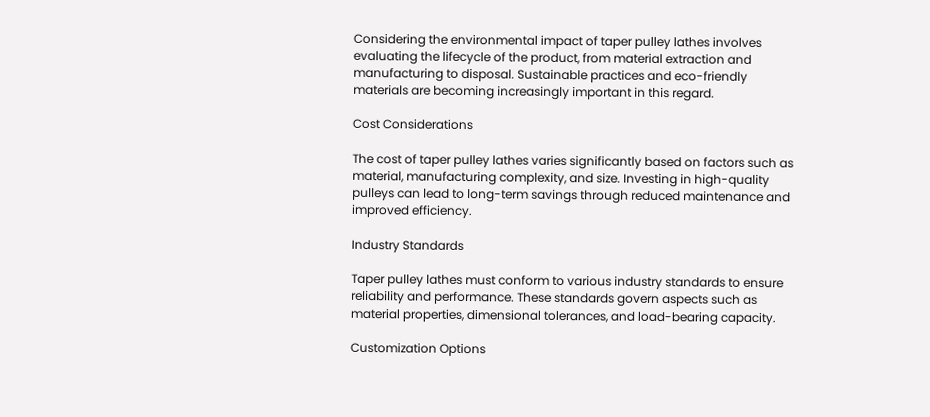Considering the environmental impact of taper pulley lathes involves evaluating the lifecycle of the product, from material extraction and manufacturing to disposal. Sustainable practices and eco-friendly materials are becoming increasingly important in this regard.

Cost Considerations

The cost of taper pulley lathes varies significantly based on factors such as material, manufacturing complexity, and size. Investing in high-quality pulleys can lead to long-term savings through reduced maintenance and improved efficiency.

Industry Standards

Taper pulley lathes must conform to various industry standards to ensure reliability and performance. These standards govern aspects such as material properties, dimensional tolerances, and load-bearing capacity.

Customization Options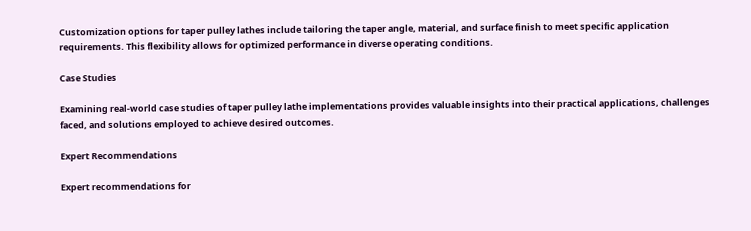Customization options for taper pulley lathes include tailoring the taper angle, material, and surface finish to meet specific application requirements. This flexibility allows for optimized performance in diverse operating conditions.

Case Studies

Examining real-world case studies of taper pulley lathe implementations provides valuable insights into their practical applications, challenges faced, and solutions employed to achieve desired outcomes.

Expert Recommendations

Expert recommendations for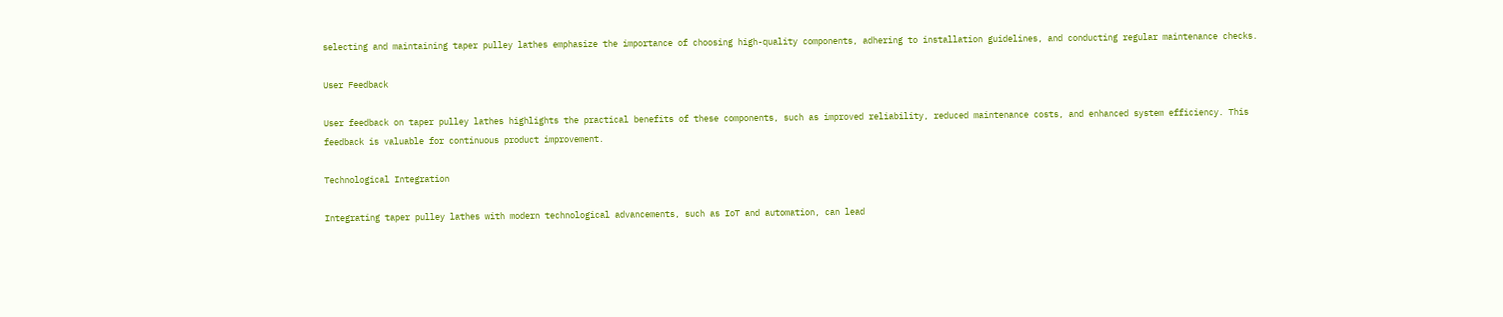selecting and maintaining taper pulley lathes emphasize the importance of choosing high-quality components, adhering to installation guidelines, and conducting regular maintenance checks.

User Feedback

User feedback on taper pulley lathes highlights the practical benefits of these components, such as improved reliability, reduced maintenance costs, and enhanced system efficiency. This feedback is valuable for continuous product improvement.

Technological Integration

Integrating taper pulley lathes with modern technological advancements, such as IoT and automation, can lead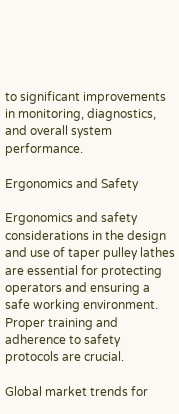to significant improvements in monitoring, diagnostics, and overall system performance.

Ergonomics and Safety

Ergonomics and safety considerations in the design and use of taper pulley lathes are essential for protecting operators and ensuring a safe working environment. Proper training and adherence to safety protocols are crucial.

Global market trends for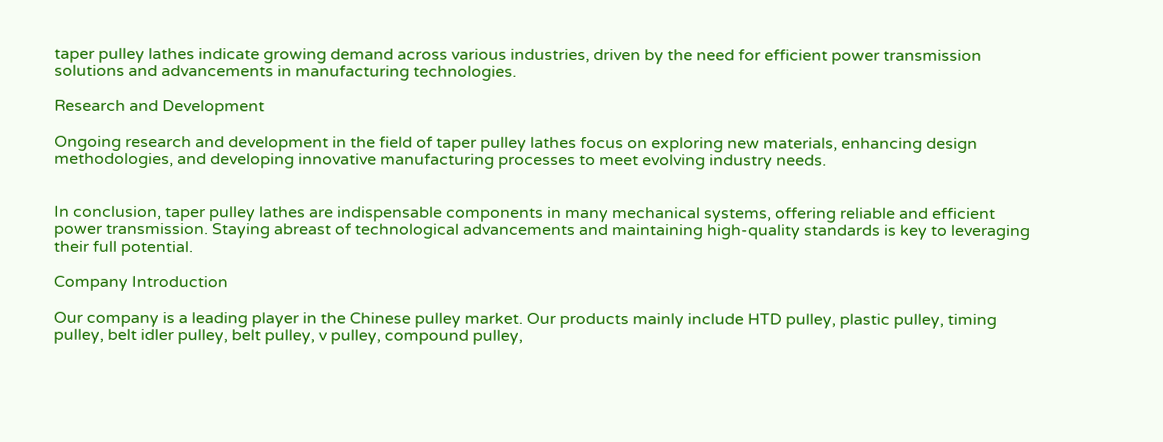taper pulley lathes indicate growing demand across various industries, driven by the need for efficient power transmission solutions and advancements in manufacturing technologies.

Research and Development

Ongoing research and development in the field of taper pulley lathes focus on exploring new materials, enhancing design methodologies, and developing innovative manufacturing processes to meet evolving industry needs.


In conclusion, taper pulley lathes are indispensable components in many mechanical systems, offering reliable and efficient power transmission. Staying abreast of technological advancements and maintaining high-quality standards is key to leveraging their full potential.

Company Introduction

Our company is a leading player in the Chinese pulley market. Our products mainly include HTD pulley, plastic pulley, timing pulley, belt idler pulley, belt pulley, v pulley, compound pulley,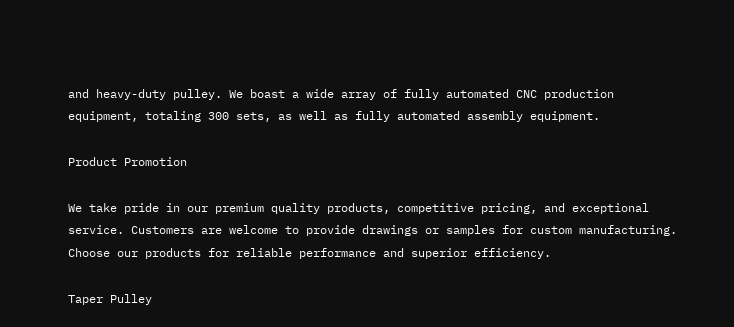and heavy-duty pulley. We boast a wide array of fully automated CNC production equipment, totaling 300 sets, as well as fully automated assembly equipment.

Product Promotion

We take pride in our premium quality products, competitive pricing, and exceptional service. Customers are welcome to provide drawings or samples for custom manufacturing. Choose our products for reliable performance and superior efficiency.

Taper Pulley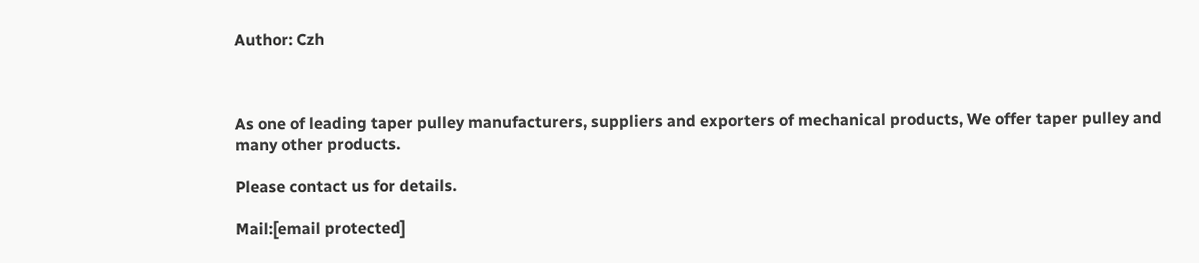Author: Czh



As one of leading taper pulley manufacturers, suppliers and exporters of mechanical products, We offer taper pulley and many other products.

Please contact us for details.

Mail:[email protected]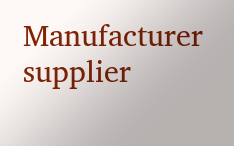Manufacturer supplier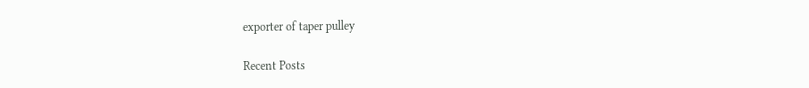exporter of taper pulley

Recent Posts